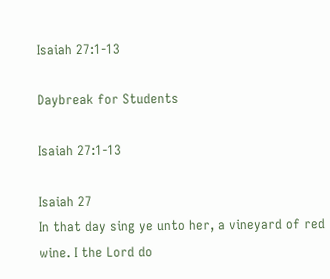Isaiah 27:1-13

Daybreak for Students

Isaiah 27:1-13

Isaiah 27
In that day sing ye unto her, a vineyard of red wine. I the Lord do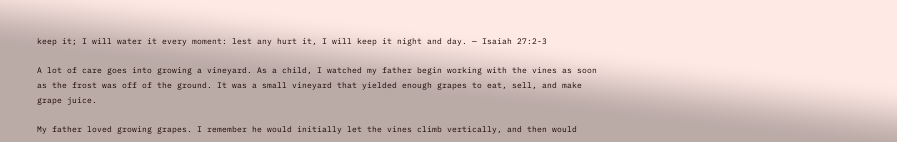keep it; I will water it every moment: lest any hurt it, I will keep it night and day. — Isaiah 27:2-3

A lot of care goes into growing a vineyard. As a child, I watched my father begin working with the vines as soon as the frost was off of the ground. It was a small vineyard that yielded enough grapes to eat, sell, and make grape juice.

My father loved growing grapes. I remember he would initially let the vines climb vertically, and then would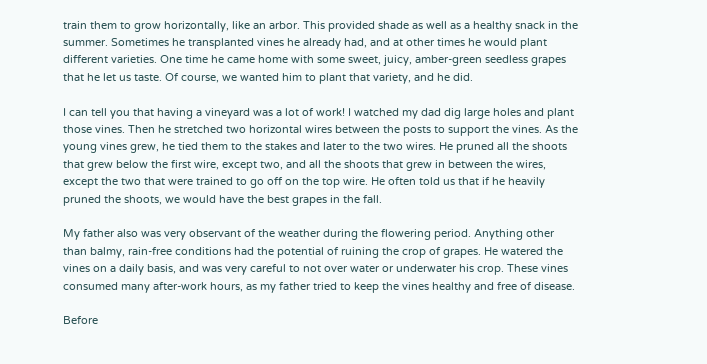train them to grow horizontally, like an arbor. This provided shade as well as a healthy snack in the summer. Sometimes he transplanted vines he already had, and at other times he would plant different varieties. One time he came home with some sweet, juicy, amber-green seedless grapes that he let us taste. Of course, we wanted him to plant that variety, and he did.

I can tell you that having a vineyard was a lot of work! I watched my dad dig large holes and plant those vines. Then he stretched two horizontal wires between the posts to support the vines. As the young vines grew, he tied them to the stakes and later to the two wires. He pruned all the shoots that grew below the first wire, except two, and all the shoots that grew in between the wires, except the two that were trained to go off on the top wire. He often told us that if he heavily pruned the shoots, we would have the best grapes in the fall.

My father also was very observant of the weather during the flowering period. Anything other than balmy, rain-free conditions had the potential of ruining the crop of grapes. He watered the vines on a daily basis, and was very careful to not over water or underwater his crop. These vines consumed many after-work hours, as my father tried to keep the vines healthy and free of disease.

Before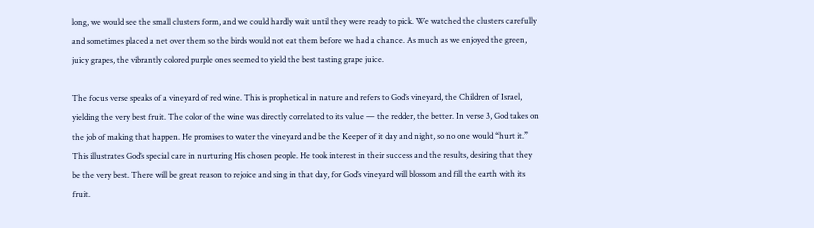long, we would see the small clusters form, and we could hardly wait until they were ready to pick. We watched the clusters carefully and sometimes placed a net over them so the birds would not eat them before we had a chance. As much as we enjoyed the green, juicy grapes, the vibrantly colored purple ones seemed to yield the best tasting grape juice.

The focus verse speaks of a vineyard of red wine. This is prophetical in nature and refers to God’s vineyard, the Children of Israel, yielding the very best fruit. The color of the wine was directly correlated to its value — the redder, the better. In verse 3, God takes on the job of making that happen. He promises to water the vineyard and be the Keeper of it day and night, so no one would “hurt it.” This illustrates God’s special care in nurturing His chosen people. He took interest in their success and the results, desiring that they be the very best. There will be great reason to rejoice and sing in that day, for God’s vineyard will blossom and fill the earth with its fruit.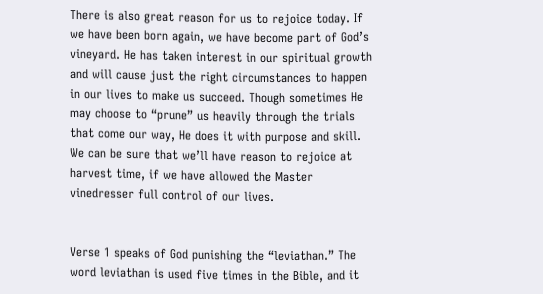There is also great reason for us to rejoice today. If we have been born again, we have become part of God’s vineyard. He has taken interest in our spiritual growth and will cause just the right circumstances to happen in our lives to make us succeed. Though sometimes He may choose to “prune” us heavily through the trials that come our way, He does it with purpose and skill. We can be sure that we’ll have reason to rejoice at harvest time, if we have allowed the Master vinedresser full control of our lives.


Verse 1 speaks of God punishing the “leviathan.” The word leviathan is used five times in the Bible, and it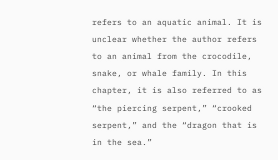refers to an aquatic animal. It is unclear whether the author refers to an animal from the crocodile, snake, or whale family. In this chapter, it is also referred to as “the piercing serpent,” “crooked serpent,” and the “dragon that is in the sea.”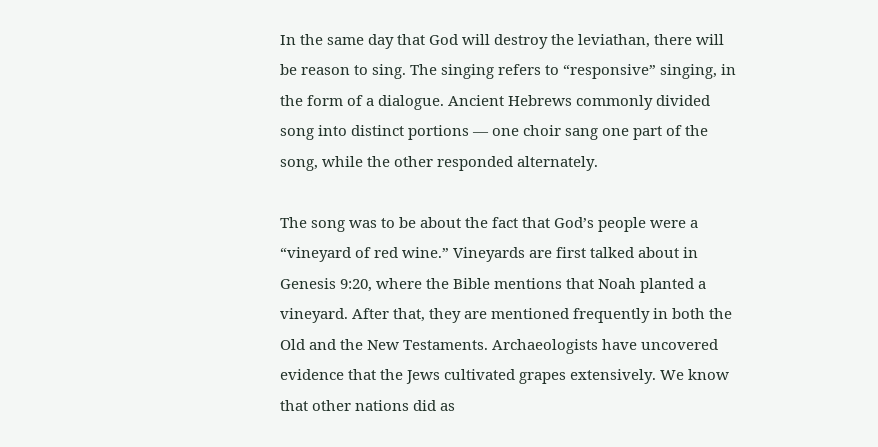In the same day that God will destroy the leviathan, there will be reason to sing. The singing refers to “responsive” singing, in the form of a dialogue. Ancient Hebrews commonly divided song into distinct portions — one choir sang one part of the song, while the other responded alternately.

The song was to be about the fact that God’s people were a “vineyard of red wine.” Vineyards are first talked about in Genesis 9:20, where the Bible mentions that Noah planted a vineyard. After that, they are mentioned frequently in both the Old and the New Testaments. Archaeologists have uncovered evidence that the Jews cultivated grapes extensively. We know that other nations did as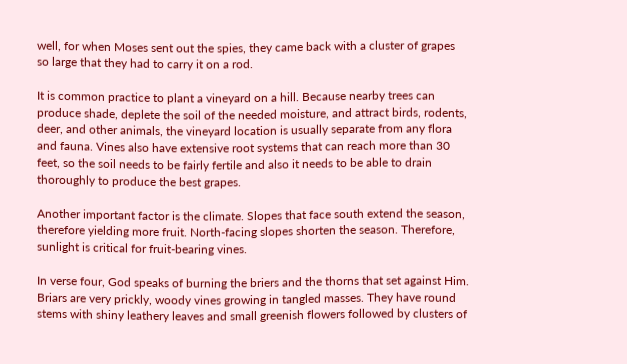well, for when Moses sent out the spies, they came back with a cluster of grapes so large that they had to carry it on a rod.

It is common practice to plant a vineyard on a hill. Because nearby trees can produce shade, deplete the soil of the needed moisture, and attract birds, rodents, deer, and other animals, the vineyard location is usually separate from any flora and fauna. Vines also have extensive root systems that can reach more than 30 feet, so the soil needs to be fairly fertile and also it needs to be able to drain thoroughly to produce the best grapes.

Another important factor is the climate. Slopes that face south extend the season, therefore yielding more fruit. North-facing slopes shorten the season. Therefore, sunlight is critical for fruit-bearing vines.

In verse four, God speaks of burning the briers and the thorns that set against Him. Briars are very prickly, woody vines growing in tangled masses. They have round stems with shiny leathery leaves and small greenish flowers followed by clusters of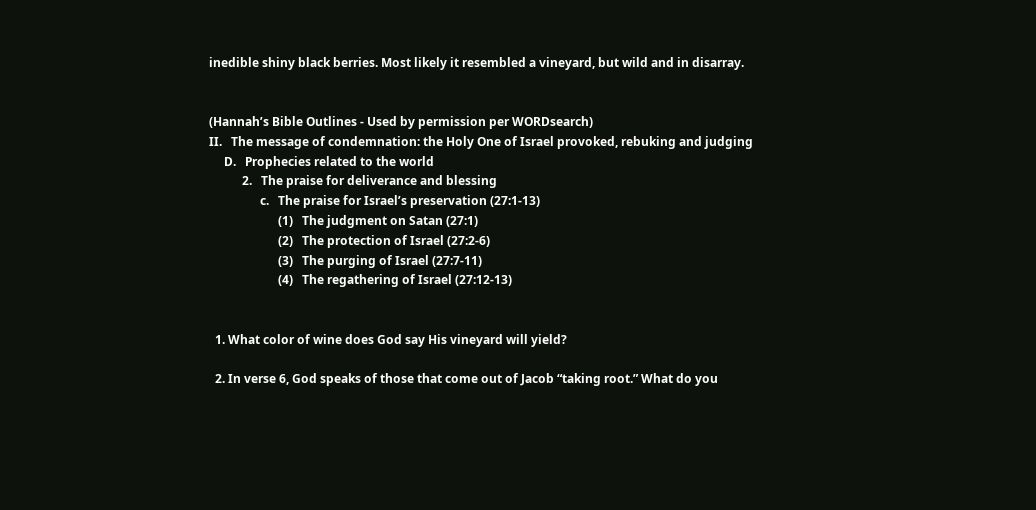inedible shiny black berries. Most likely it resembled a vineyard, but wild and in disarray.


(Hannah’s Bible Outlines - Used by permission per WORDsearch)
II.   The message of condemnation: the Holy One of Israel provoked, rebuking and judging
     D.   Prophecies related to the world
           2.   The praise for deliverance and blessing
                 c.   The praise for Israel’s preservation (27:1-13)
                       (1)   The judgment on Satan (27:1)
                       (2)   The protection of Israel (27:2-6)
                       (3)   The purging of Israel (27:7-11)
                       (4)   The regathering of Israel (27:12-13)


  1. What color of wine does God say His vineyard will yield?

  2. In verse 6, God speaks of those that come out of Jacob “taking root.” What do you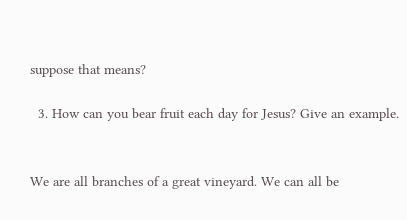suppose that means?

  3. How can you bear fruit each day for Jesus? Give an example.


We are all branches of a great vineyard. We can all be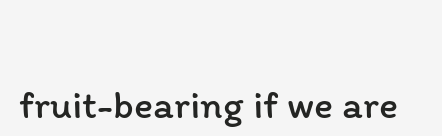fruit-bearing if we are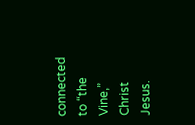connected to “the Vine,” Christ Jesus.